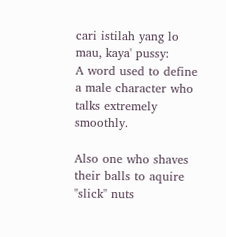cari istilah yang lo mau, kaya' pussy:
A word used to define a male character who talks extremely smoothly.

Also one who shaves their balls to aquire "slick" nuts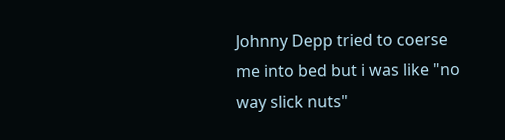Johnny Depp tried to coerse me into bed but i was like "no way slick nuts"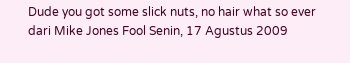Dude you got some slick nuts, no hair what so ever
dari Mike Jones Fool Senin, 17 Agustus 2009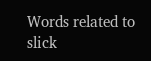Words related to slick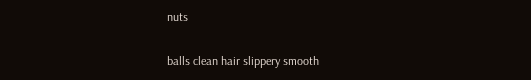nuts

balls clean hair slippery smooth